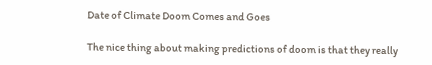Date of Climate Doom Comes and Goes

The nice thing about making predictions of doom is that they really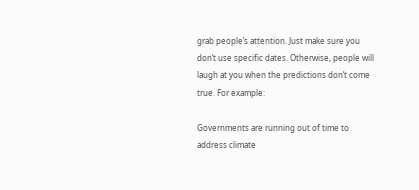grab people’s attention. Just make sure you don’t use specific dates. Otherwise, people will laugh at you when the predictions don’t come true. For example:

Governments are running out of time to address climate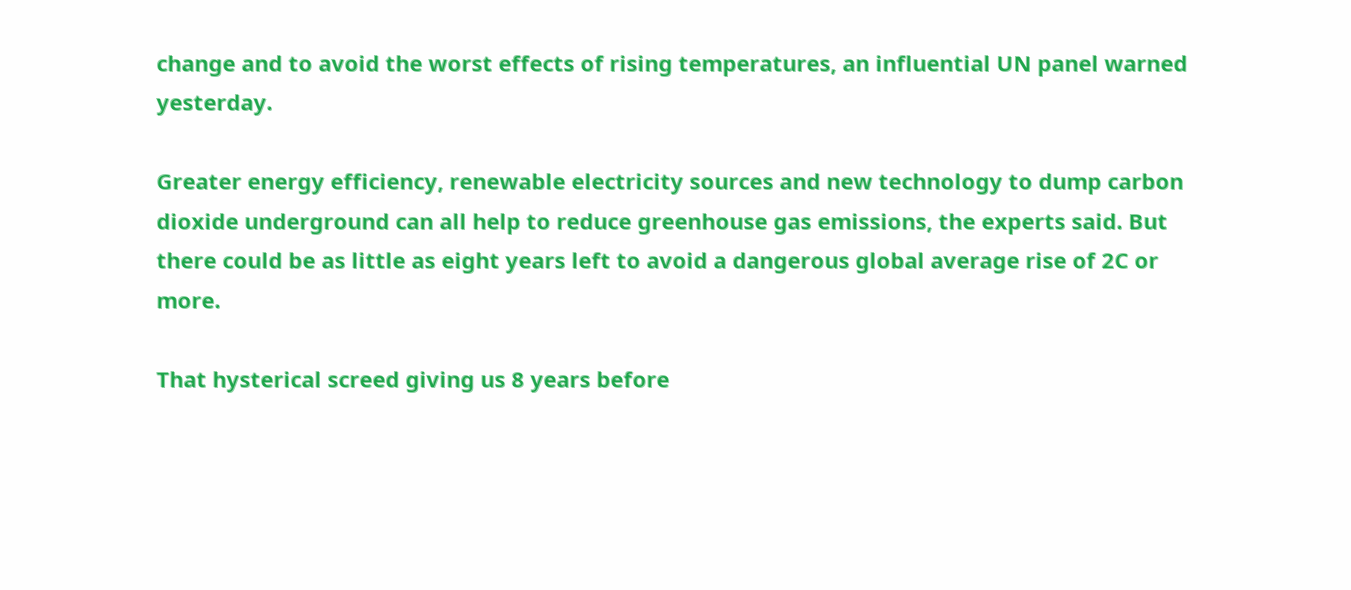change and to avoid the worst effects of rising temperatures, an influential UN panel warned yesterday.

Greater energy efficiency, renewable electricity sources and new technology to dump carbon dioxide underground can all help to reduce greenhouse gas emissions, the experts said. But there could be as little as eight years left to avoid a dangerous global average rise of 2C or more.

That hysterical screed giving us 8 years before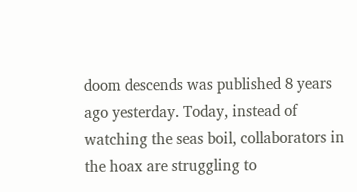doom descends was published 8 years ago yesterday. Today, instead of watching the seas boil, collaborators in the hoax are struggling to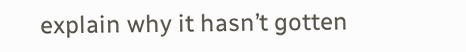explain why it hasn’t gotten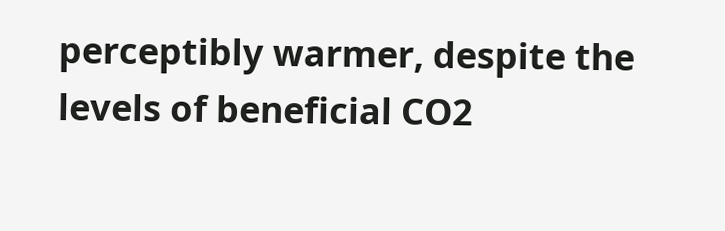perceptibly warmer, despite the levels of beneficial CO2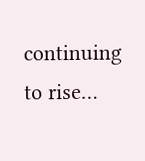continuing to rise…